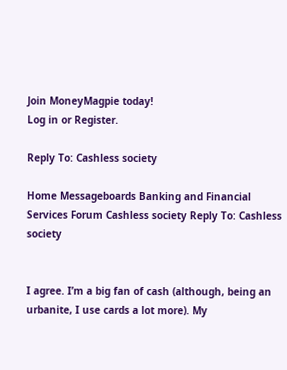Join MoneyMagpie today!
Log in or Register.

Reply To: Cashless society

Home Messageboards Banking and Financial Services Forum Cashless society Reply To: Cashless society


I agree. I’m a big fan of cash (although, being an urbanite, I use cards a lot more). My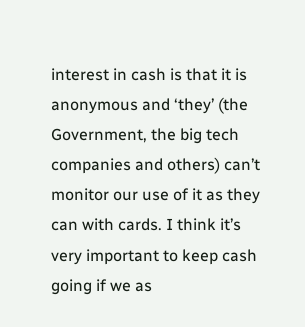interest in cash is that it is anonymous and ‘they’ (the Government, the big tech companies and others) can’t monitor our use of it as they can with cards. I think it’s very important to keep cash going if we as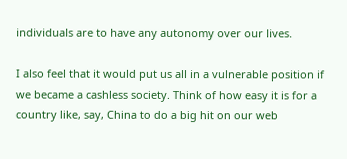individuals are to have any autonomy over our lives.

I also feel that it would put us all in a vulnerable position if we became a cashless society. Think of how easy it is for a country like, say, China to do a big hit on our web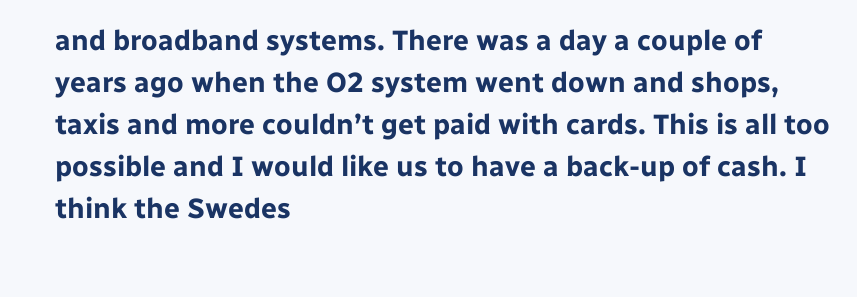and broadband systems. There was a day a couple of years ago when the O2 system went down and shops, taxis and more couldn’t get paid with cards. This is all too possible and I would like us to have a back-up of cash. I think the Swedes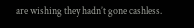are wishing they hadn’t gone cashless.